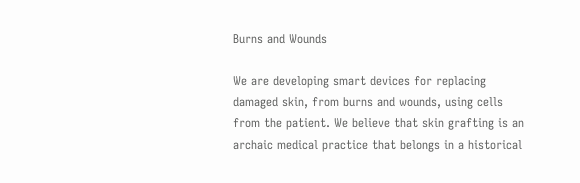Burns and Wounds

We are developing smart devices for replacing damaged skin, from burns and wounds, using cells from the patient. We believe that skin grafting is an archaic medical practice that belongs in a historical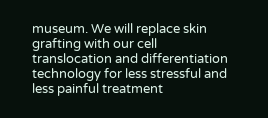museum. We will replace skin grafting with our cell translocation and differentiation technology for less stressful and less painful treatment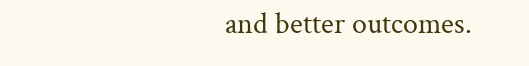and better outcomes.